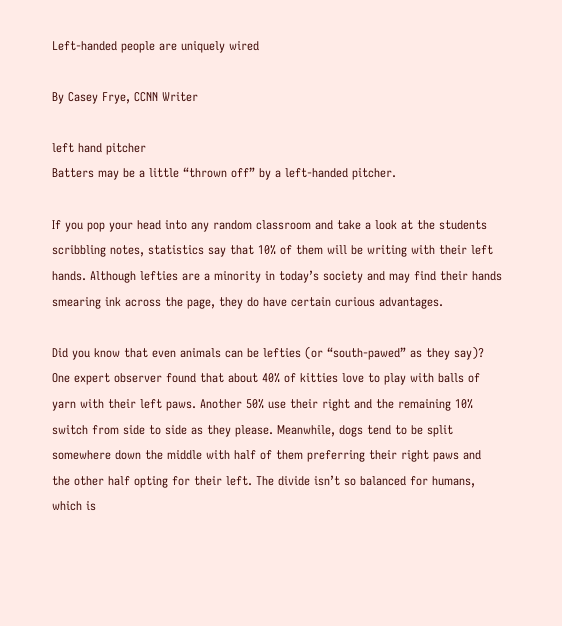Left-handed people are uniquely wired

By Casey Frye, CCNN Writer

left hand pitcher
Batters may be a little “thrown off” by a left-handed pitcher.

If you pop your head into any random classroom and take a look at the students scribbling notes, statistics say that 10% of them will be writing with their left hands. Although lefties are a minority in today’s society and may find their hands smearing ink across the page, they do have certain curious advantages.

Did you know that even animals can be lefties (or “south-pawed” as they say)? One expert observer found that about 40% of kitties love to play with balls of yarn with their left paws. Another 50% use their right and the remaining 10% switch from side to side as they please. Meanwhile, dogs tend to be split somewhere down the middle with half of them preferring their right paws and the other half opting for their left. The divide isn’t so balanced for humans, which is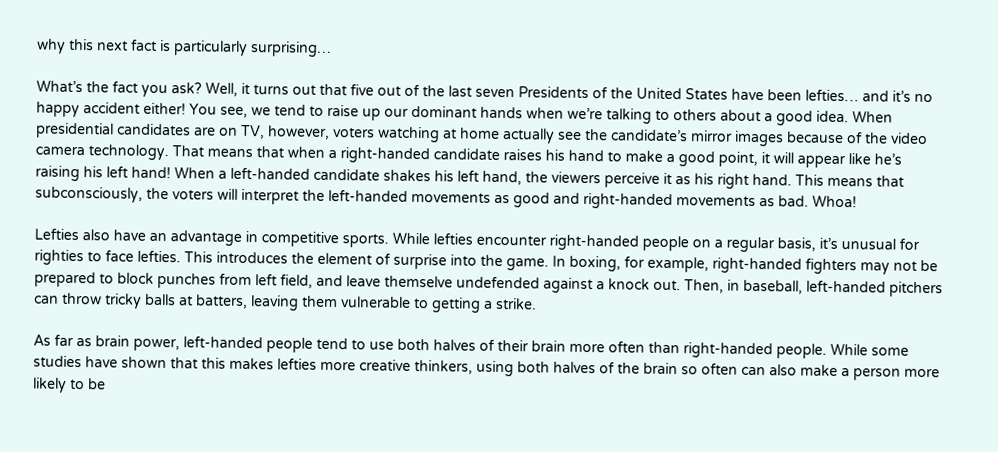why this next fact is particularly surprising…

What’s the fact you ask? Well, it turns out that five out of the last seven Presidents of the United States have been lefties… and it’s no happy accident either! You see, we tend to raise up our dominant hands when we’re talking to others about a good idea. When presidential candidates are on TV, however, voters watching at home actually see the candidate’s mirror images because of the video camera technology. That means that when a right-handed candidate raises his hand to make a good point, it will appear like he’s raising his left hand! When a left-handed candidate shakes his left hand, the viewers perceive it as his right hand. This means that subconsciously, the voters will interpret the left-handed movements as good and right-handed movements as bad. Whoa!

Lefties also have an advantage in competitive sports. While lefties encounter right-handed people on a regular basis, it’s unusual for righties to face lefties. This introduces the element of surprise into the game. In boxing, for example, right-handed fighters may not be prepared to block punches from left field, and leave themselve undefended against a knock out. Then, in baseball, left-handed pitchers can throw tricky balls at batters, leaving them vulnerable to getting a strike.

As far as brain power, left-handed people tend to use both halves of their brain more often than right-handed people. While some studies have shown that this makes lefties more creative thinkers, using both halves of the brain so often can also make a person more likely to be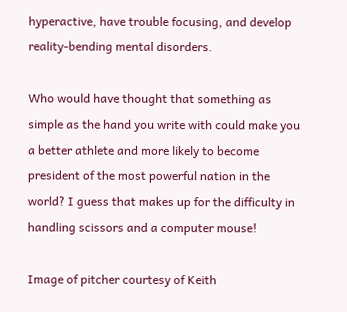hyperactive, have trouble focusing, and develop reality-bending mental disorders.

Who would have thought that something as simple as the hand you write with could make you a better athlete and more likely to become president of the most powerful nation in the world? I guess that makes up for the difficulty in handling scissors and a computer mouse!

Image of pitcher courtesy of Keith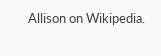Allison on Wikipedia.